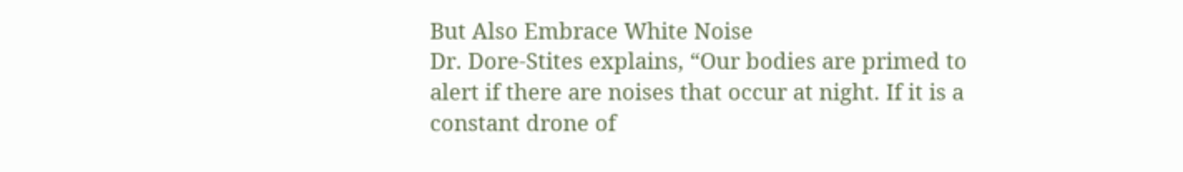But Also Embrace White Noise
Dr. Dore-Stites explains, “Our bodies are primed to alert if there are noises that occur at night. If it is a constant drone of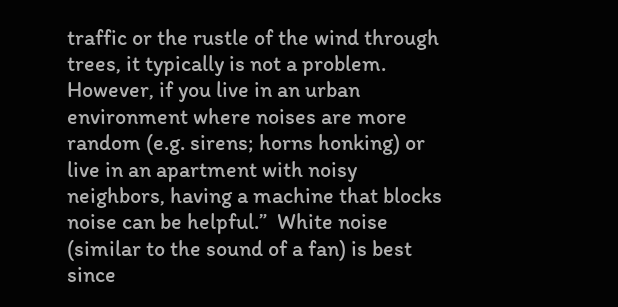traffic or the rustle of the wind through trees, it typically is not a problem. However, if you live in an urban environment where noises are more random (e.g. sirens; horns honking) or live in an apartment with noisy neighbors, having a machine that blocks noise can be helpful.”  White noise (similar to the sound of a fan) is best since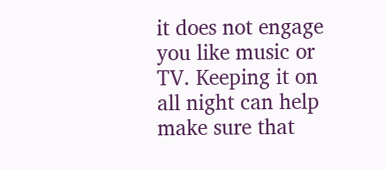it does not engage you like music or TV. Keeping it on all night can help make sure that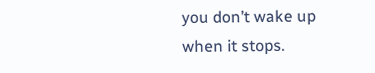you don’t wake up when it stops.